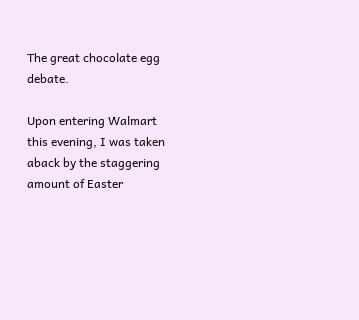The great chocolate egg debate.

Upon entering Walmart this evening, I was taken aback by the staggering amount of Easter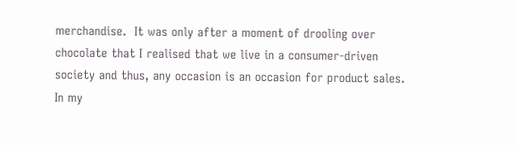merchandise.  It was only after a moment of drooling over chocolate that I realised that we live in a consumer-driven society and thus, any occasion is an occasion for product sales.  In my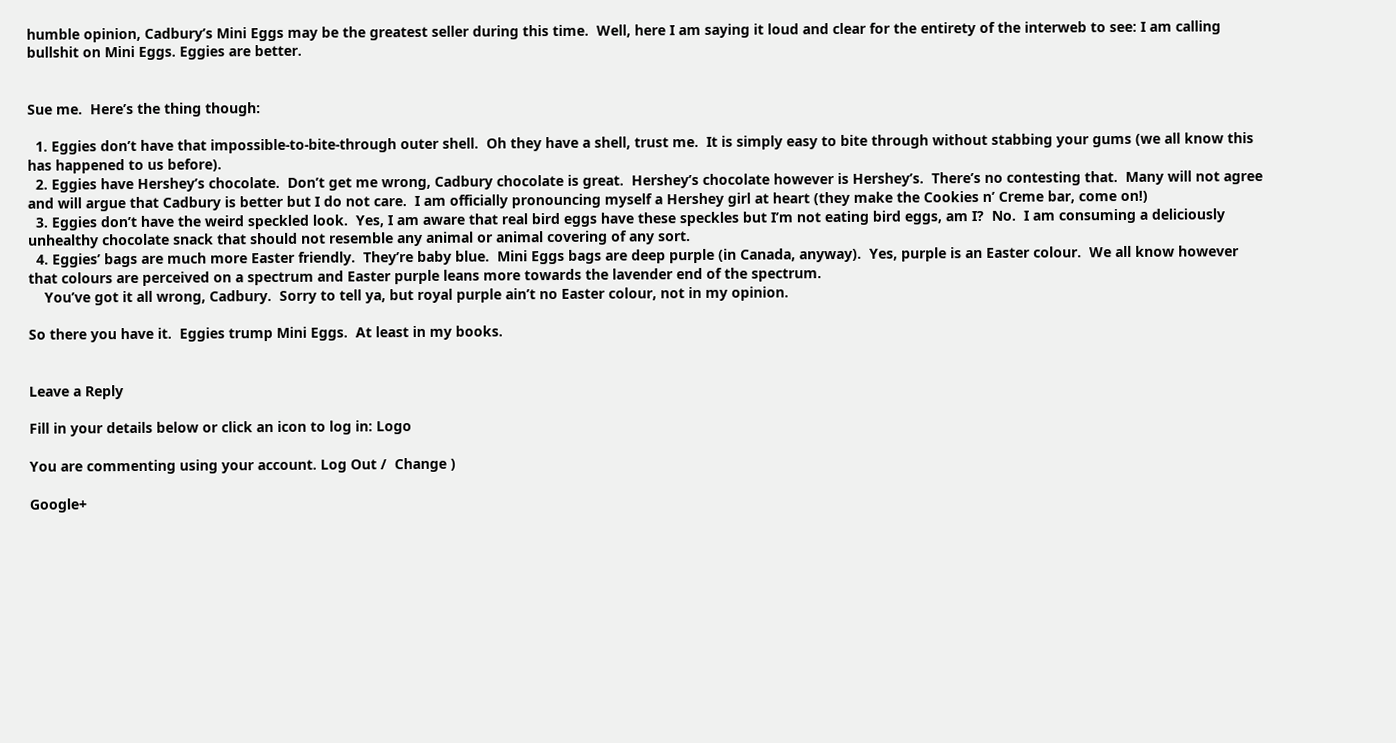humble opinion, Cadbury’s Mini Eggs may be the greatest seller during this time.  Well, here I am saying it loud and clear for the entirety of the interweb to see: I am calling bullshit on Mini Eggs. Eggies are better.


Sue me.  Here’s the thing though:

  1. Eggies don’t have that impossible-to-bite-through outer shell.  Oh they have a shell, trust me.  It is simply easy to bite through without stabbing your gums (we all know this has happened to us before).
  2. Eggies have Hershey’s chocolate.  Don’t get me wrong, Cadbury chocolate is great.  Hershey’s chocolate however is Hershey’s.  There’s no contesting that.  Many will not agree and will argue that Cadbury is better but I do not care.  I am officially pronouncing myself a Hershey girl at heart (they make the Cookies n’ Creme bar, come on!)
  3. Eggies don’t have the weird speckled look.  Yes, I am aware that real bird eggs have these speckles but I’m not eating bird eggs, am I?  No.  I am consuming a deliciously unhealthy chocolate snack that should not resemble any animal or animal covering of any sort.
  4. Eggies’ bags are much more Easter friendly.  They’re baby blue.  Mini Eggs bags are deep purple (in Canada, anyway).  Yes, purple is an Easter colour.  We all know however that colours are perceived on a spectrum and Easter purple leans more towards the lavender end of the spectrum.
    You’ve got it all wrong, Cadbury.  Sorry to tell ya, but royal purple ain’t no Easter colour, not in my opinion.

So there you have it.  Eggies trump Mini Eggs.  At least in my books.


Leave a Reply

Fill in your details below or click an icon to log in: Logo

You are commenting using your account. Log Out /  Change )

Google+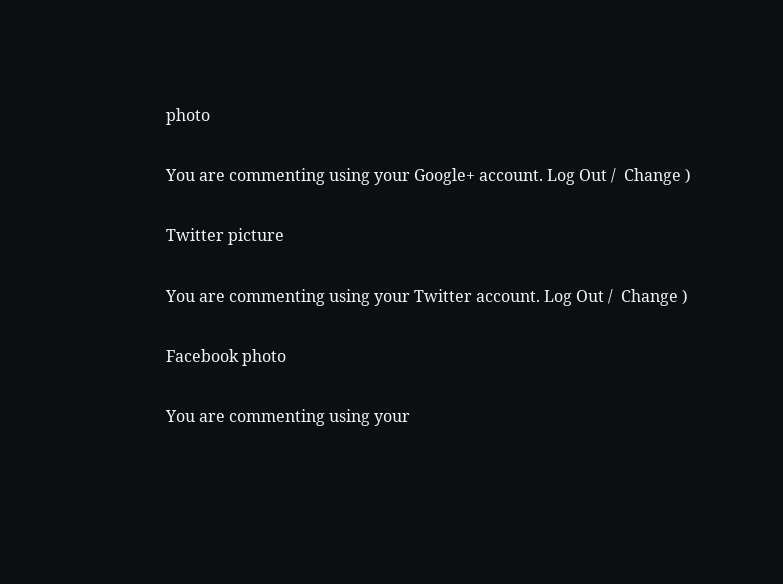photo

You are commenting using your Google+ account. Log Out /  Change )

Twitter picture

You are commenting using your Twitter account. Log Out /  Change )

Facebook photo

You are commenting using your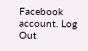Facebook account. Log Out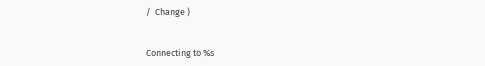/  Change )


Connecting to %s